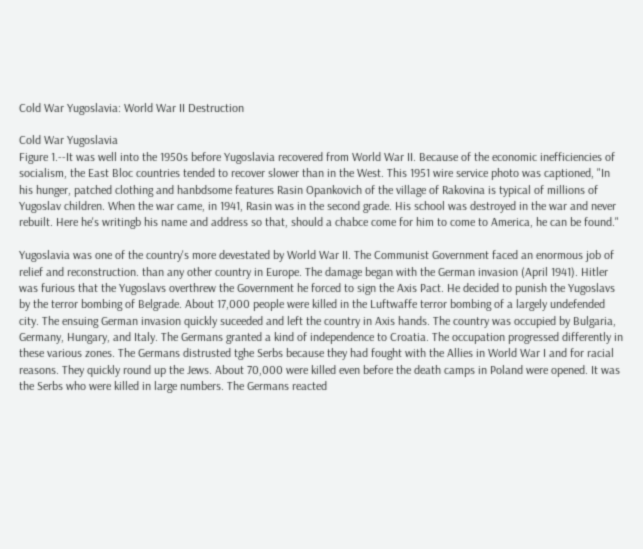Cold War Yugoslavia: World War II Destruction

Cold War Yugoslavia
Figure 1.--It was well into the 1950s before Yugoslavia recovered from World War II. Because of the economic inefficiencies of socialism, the East Bloc countries tended to recover slower than in the West. This 1951 wire service photo was captioned, "In his hunger, patched clothing and hanbdsome features Rasin Opankovich of the village of Rakovina is typical of millions of Yugoslav children. When the war came, in 1941, Rasin was in the second grade. His school was destroyed in the war and never rebuilt. Here he's writingb his name and address so that, should a chabce come for him to come to America, he can be found."

Yugoslavia was one of the country's more devestated by World War II. The Communist Government faced an enormous job of relief and reconstruction. than any other country in Europe. The damage began with the German invasion (April 1941). Hitler was furious that the Yugoslavs overthrew the Government he forced to sign the Axis Pact. He decided to punish the Yugoslavs by the terror bombing of Belgrade. About 17,000 people were killed in the Luftwaffe terror bombing of a largely undefended city. The ensuing German invasion quickly suceeded and left the country in Axis hands. The country was occupied by Bulgaria, Germany, Hungary, and Italy. The Germans granted a kind of independence to Croatia. The occupation progressed differently in these various zones. The Germans distrusted tghe Serbs because they had fought with the Allies in World War I and for racial reasons. They quickly round up the Jews. About 70,000 were killed even before the death camps in Poland were opened. It was the Serbs who were killed in large numbers. The Germans reacted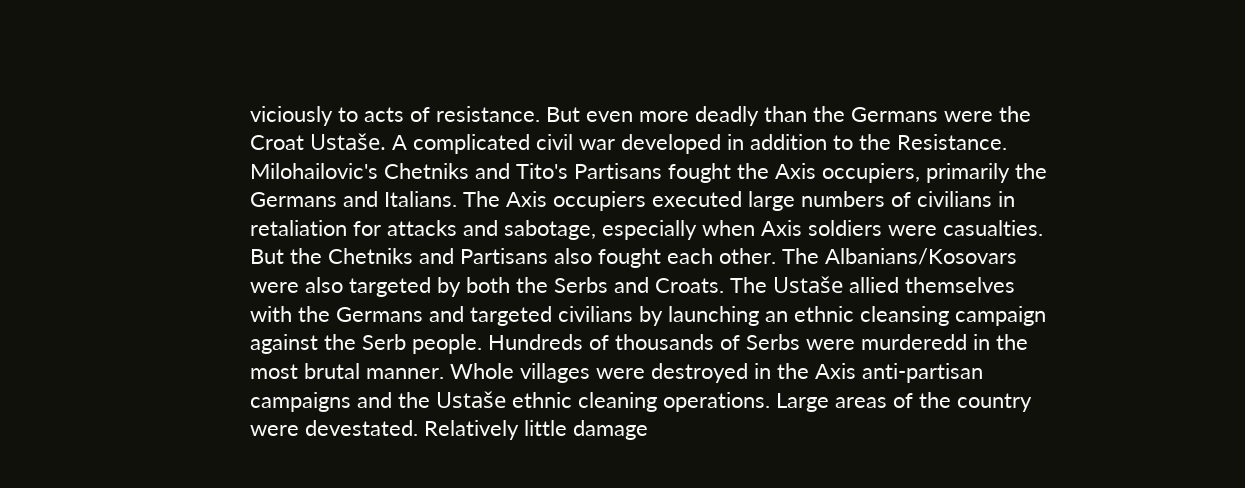viciously to acts of resistance. But even more deadly than the Germans were the Croat Ustaše. A complicated civil war developed in addition to the Resistance. Milohailovic's Chetniks and Tito's Partisans fought the Axis occupiers, primarily the Germans and Italians. The Axis occupiers executed large numbers of civilians in retaliation for attacks and sabotage, especially when Axis soldiers were casualties. But the Chetniks and Partisans also fought each other. The Albanians/Kosovars were also targeted by both the Serbs and Croats. The Ustaše allied themselves with the Germans and targeted civilians by launching an ethnic cleansing campaign against the Serb people. Hundreds of thousands of Serbs were murderedd in the most brutal manner. Whole villages were destroyed in the Axis anti-partisan campaigns and the Ustaše ethnic cleaning operations. Large areas of the country were devestated. Relatively little damage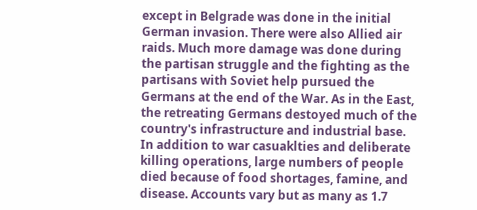except in Belgrade was done in the initial German invasion. There were also Allied air raids. Much more damage was done during the partisan struggle and the fighting as the partisans with Soviet help pursued the Germans at the end of the War. As in the East, the retreating Germans destoyed much of the country's infrastructure and industrial base. In addition to war casuaklties and deliberate killing operations, large numbers of people died because of food shortages, famine, and disease. Accounts vary but as many as 1.7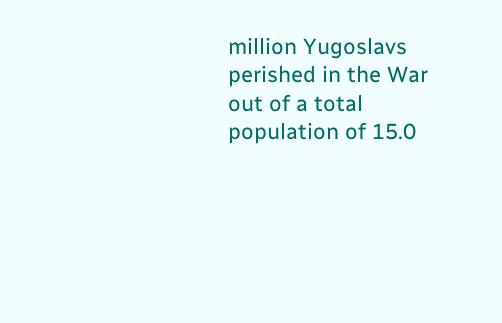million Yugoslavs perished in the War out of a total population of 15.0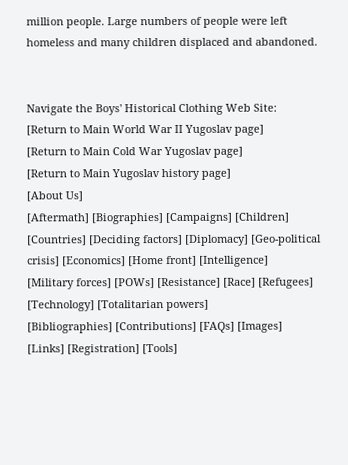million people. Large numbers of people were left homeless and many children displaced and abandoned.


Navigate the Boys' Historical Clothing Web Site:
[Return to Main World War II Yugoslav page]
[Return to Main Cold War Yugoslav page]
[Return to Main Yugoslav history page]
[About Us]
[Aftermath] [Biographies] [Campaigns] [Children] [Countries] [Deciding factors] [Diplomacy] [Geo-political crisis] [Economics] [Home front] [Intelligence]
[Military forces] [POWs] [Resistance] [Race] [Refugees] [Technology] [Totalitarian powers]
[Bibliographies] [Contributions] [FAQs] [Images] [Links] [Registration] [Tools]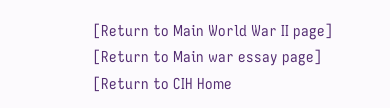[Return to Main World War II page]
[Return to Main war essay page]
[Return to CIH Home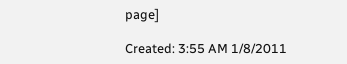page]

Created: 3:55 AM 1/8/2011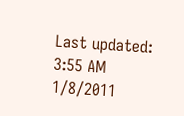Last updated: 3:55 AM 1/8/2011